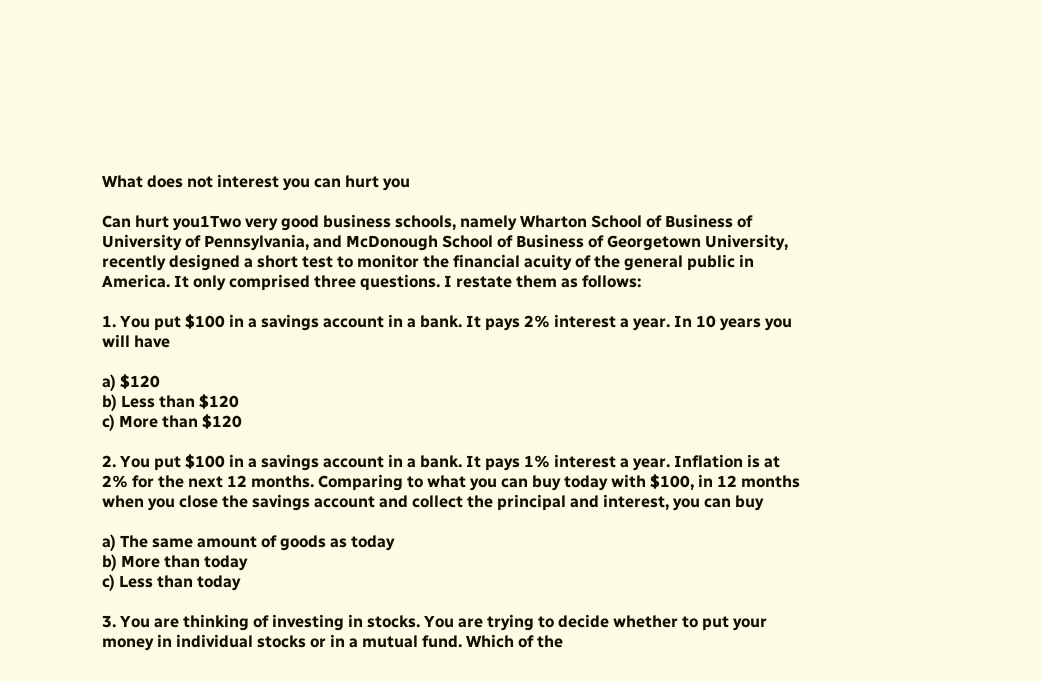What does not interest you can hurt you

Can hurt you1Two very good business schools, namely Wharton School of Business of University of Pennsylvania, and McDonough School of Business of Georgetown University, recently designed a short test to monitor the financial acuity of the general public in America. It only comprised three questions. I restate them as follows:

1. You put $100 in a savings account in a bank. It pays 2% interest a year. In 10 years you will have

a) $120
b) Less than $120
c) More than $120

2. You put $100 in a savings account in a bank. It pays 1% interest a year. Inflation is at 2% for the next 12 months. Comparing to what you can buy today with $100, in 12 months when you close the savings account and collect the principal and interest, you can buy

a) The same amount of goods as today
b) More than today
c) Less than today

3. You are thinking of investing in stocks. You are trying to decide whether to put your money in individual stocks or in a mutual fund. Which of the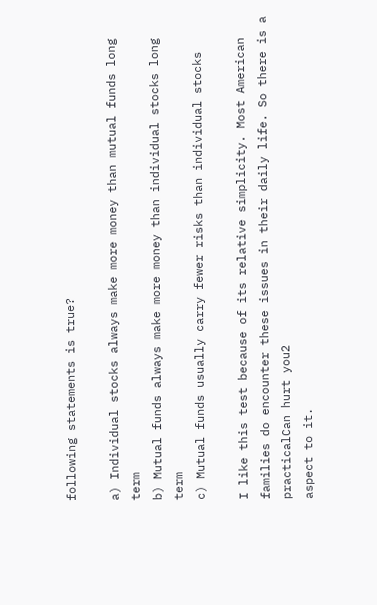following statements is true?

a) Individual stocks always make more money than mutual funds long term
b) Mutual funds always make more money than individual stocks long term
c) Mutual funds usually carry fewer risks than individual stocks

I like this test because of its relative simplicity. Most American families do encounter these issues in their daily life. So there is a practicalCan hurt you2
aspect to it.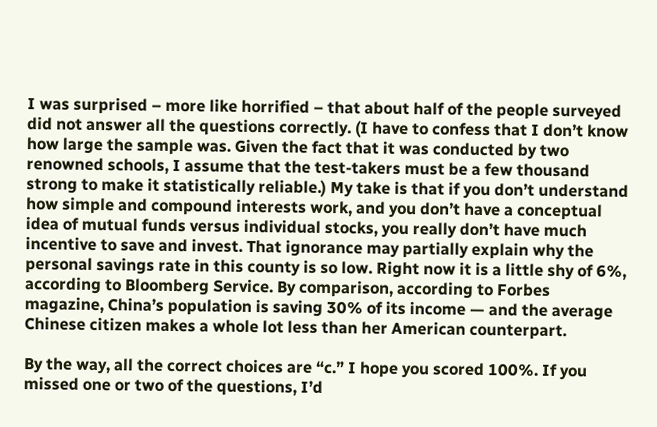I was surprised – more like horrified – that about half of the people surveyed did not answer all the questions correctly. (I have to confess that I don’t know how large the sample was. Given the fact that it was conducted by two renowned schools, I assume that the test-takers must be a few thousand strong to make it statistically reliable.) My take is that if you don’t understand how simple and compound interests work, and you don’t have a conceptual idea of mutual funds versus individual stocks, you really don’t have much incentive to save and invest. That ignorance may partially explain why the personal savings rate in this county is so low. Right now it is a little shy of 6%, according to Bloomberg Service. By comparison, according to Forbes magazine, China’s population is saving 30% of its income — and the average Chinese citizen makes a whole lot less than her American counterpart.

By the way, all the correct choices are “c.” I hope you scored 100%. If you missed one or two of the questions, I’d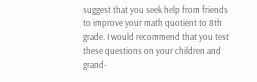suggest that you seek help from friends to improve your math quotient to 8th grade. I would recommend that you test these questions on your children and grand-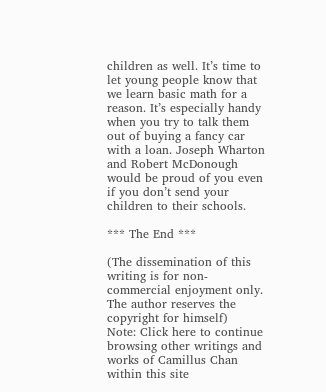children as well. It’s time to let young people know that we learn basic math for a reason. It’s especially handy when you try to talk them out of buying a fancy car with a loan. Joseph Wharton and Robert McDonough would be proud of you even if you don’t send your children to their schools.

*** The End ***

(The dissemination of this writing is for non-commercial enjoyment only. The author reserves the copyright for himself)
Note: Click here to continue browsing other writings and works of Camillus Chan within this site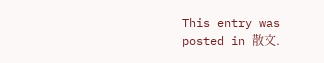This entry was posted in 散文.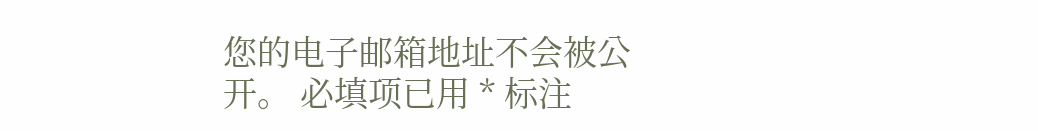您的电子邮箱地址不会被公开。 必填项已用 * 标注